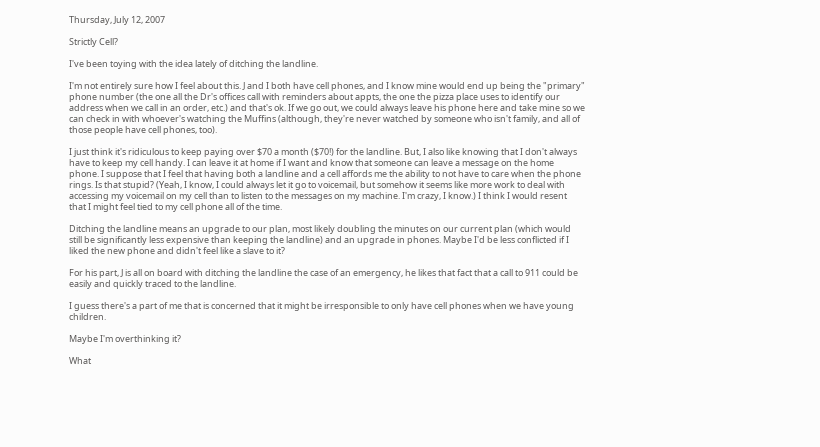Thursday, July 12, 2007

Strictly Cell?

I've been toying with the idea lately of ditching the landline.

I'm not entirely sure how I feel about this. J and I both have cell phones, and I know mine would end up being the "primary" phone number (the one all the Dr's offices call with reminders about appts, the one the pizza place uses to identify our address when we call in an order, etc.) and that's ok. If we go out, we could always leave his phone here and take mine so we can check in with whoever's watching the Muffins (although, they're never watched by someone who isn't family, and all of those people have cell phones, too).

I just think it's ridiculous to keep paying over $70 a month ($70!) for the landline. But, I also like knowing that I don't always have to keep my cell handy. I can leave it at home if I want and know that someone can leave a message on the home phone. I suppose that I feel that having both a landline and a cell affords me the ability to not have to care when the phone rings. Is that stupid? (Yeah, I know, I could always let it go to voicemail, but somehow it seems like more work to deal with accessing my voicemail on my cell than to listen to the messages on my machine. I'm crazy, I know.) I think I would resent that I might feel tied to my cell phone all of the time.

Ditching the landline means an upgrade to our plan, most likely doubling the minutes on our current plan (which would still be significantly less expensive than keeping the landline) and an upgrade in phones. Maybe I'd be less conflicted if I liked the new phone and didn't feel like a slave to it?

For his part, J is all on board with ditching the landline the case of an emergency, he likes that fact that a call to 911 could be easily and quickly traced to the landline.

I guess there's a part of me that is concerned that it might be irresponsible to only have cell phones when we have young children.

Maybe I'm overthinking it?

What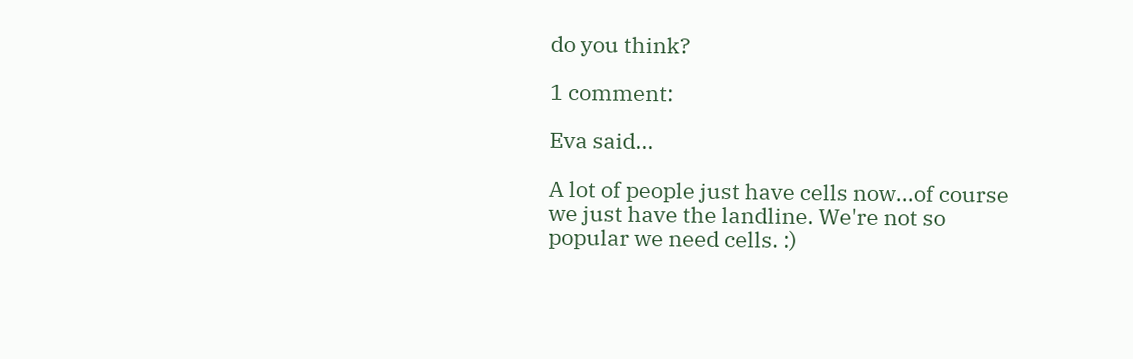do you think?

1 comment:

Eva said...

A lot of people just have cells now...of course we just have the landline. We're not so popular we need cells. :)